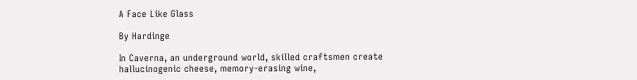A Face Like Glass

By Hardinge

In Caverna, an underground world, skilled craftsmen create hallucinogenic cheese, memory-erasing wine,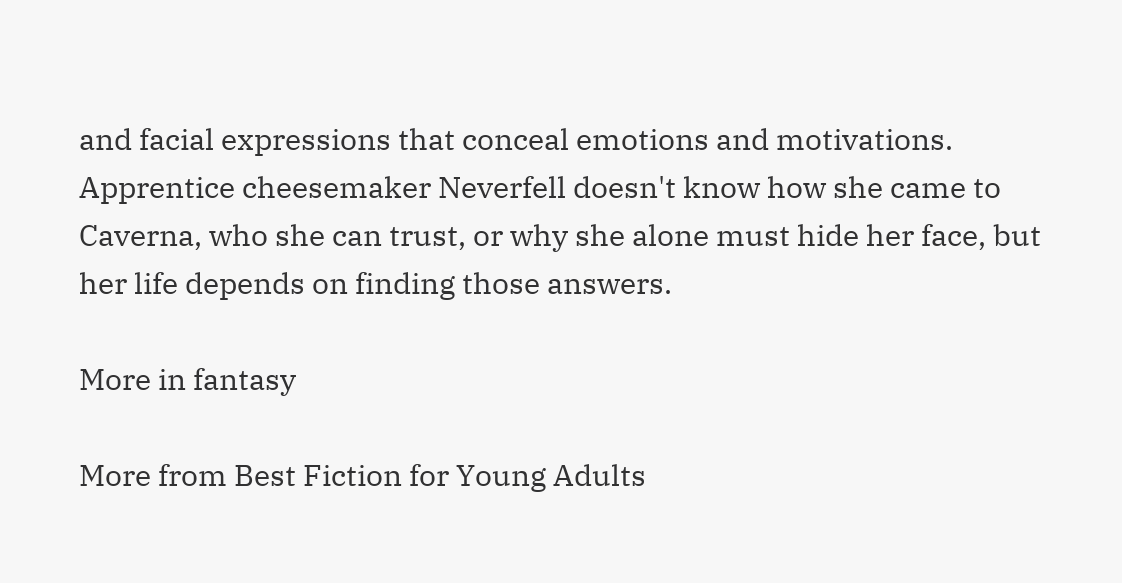and facial expressions that conceal emotions and motivations. Apprentice cheesemaker Neverfell doesn't know how she came to Caverna, who she can trust, or why she alone must hide her face, but her life depends on finding those answers.

More in fantasy

More from Best Fiction for Young Adults